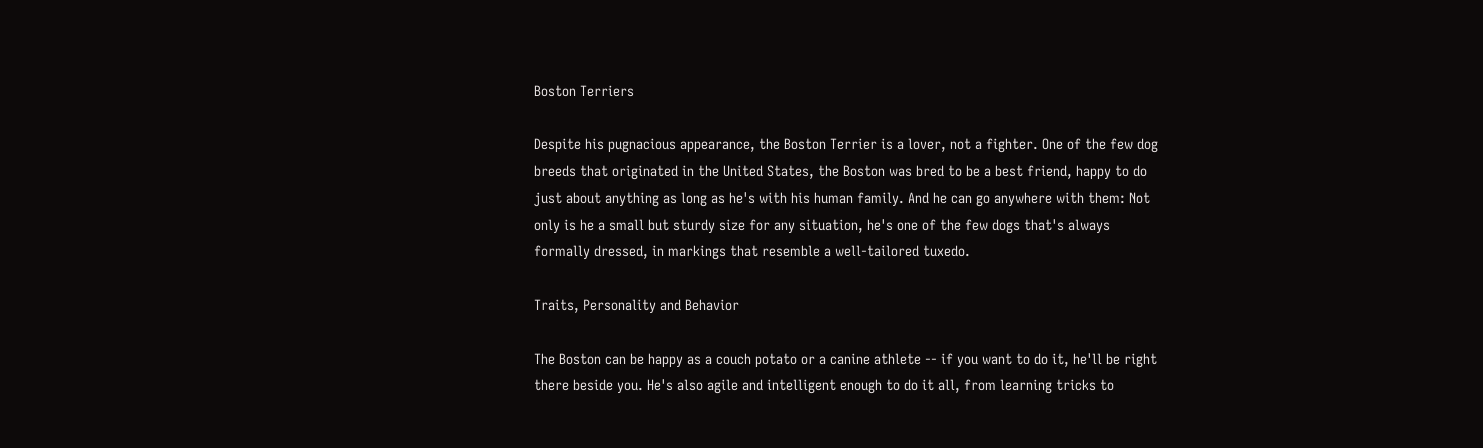Boston Terriers

Despite his pugnacious appearance, the Boston Terrier is a lover, not a fighter. One of the few dog breeds that originated in the United States, the Boston was bred to be a best friend, happy to do just about anything as long as he's with his human family. And he can go anywhere with them: Not only is he a small but sturdy size for any situation, he's one of the few dogs that's always formally dressed, in markings that resemble a well-tailored tuxedo.

Traits, Personality and Behavior

The Boston can be happy as a couch potato or a canine athlete -- if you want to do it, he'll be right there beside you. He's also agile and intelligent enough to do it all, from learning tricks to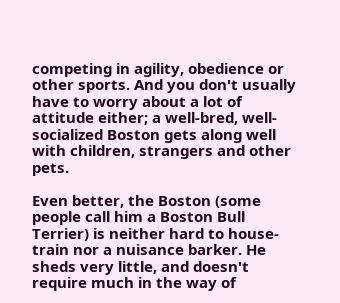competing in agility, obedience or other sports. And you don't usually have to worry about a lot of attitude either; a well-bred, well-socialized Boston gets along well with children, strangers and other pets.

Even better, the Boston (some people call him a Boston Bull Terrier) is neither hard to house-train nor a nuisance barker. He sheds very little, and doesn't require much in the way of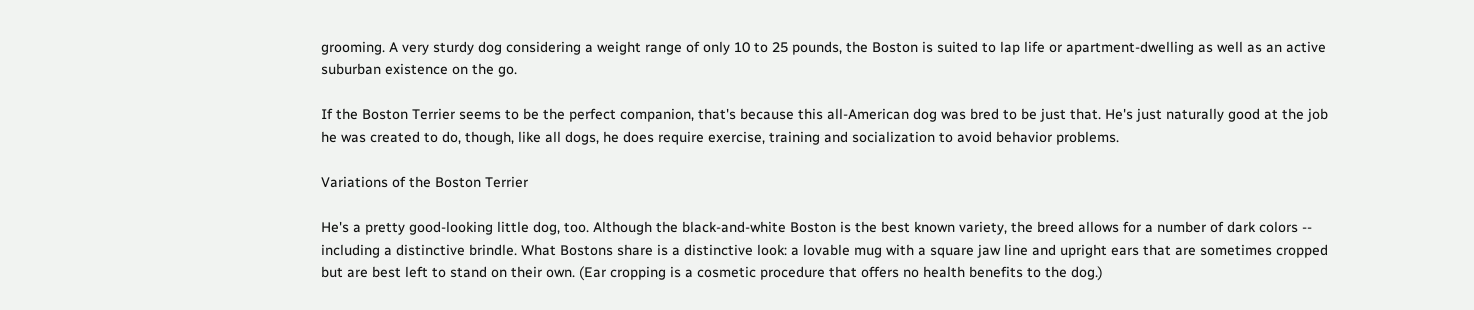grooming. A very sturdy dog considering a weight range of only 10 to 25 pounds, the Boston is suited to lap life or apartment-dwelling as well as an active suburban existence on the go.

If the Boston Terrier seems to be the perfect companion, that's because this all-American dog was bred to be just that. He's just naturally good at the job he was created to do, though, like all dogs, he does require exercise, training and socialization to avoid behavior problems.

Variations of the Boston Terrier

He's a pretty good-looking little dog, too. Although the black-and-white Boston is the best known variety, the breed allows for a number of dark colors -- including a distinctive brindle. What Bostons share is a distinctive look: a lovable mug with a square jaw line and upright ears that are sometimes cropped but are best left to stand on their own. (Ear cropping is a cosmetic procedure that offers no health benefits to the dog.)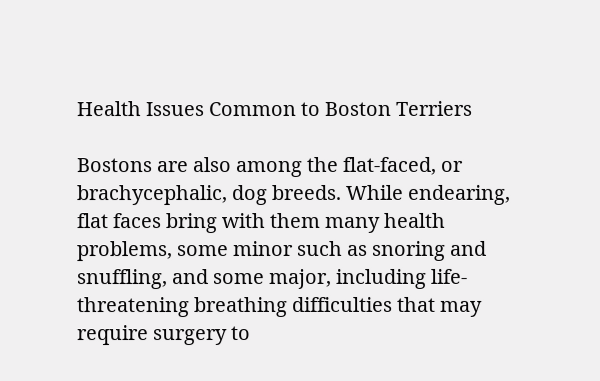Health Issues Common to Boston Terriers

Bostons are also among the flat-faced, or brachycephalic, dog breeds. While endearing, flat faces bring with them many health problems, some minor such as snoring and snuffling, and some major, including life-threatening breathing difficulties that may require surgery to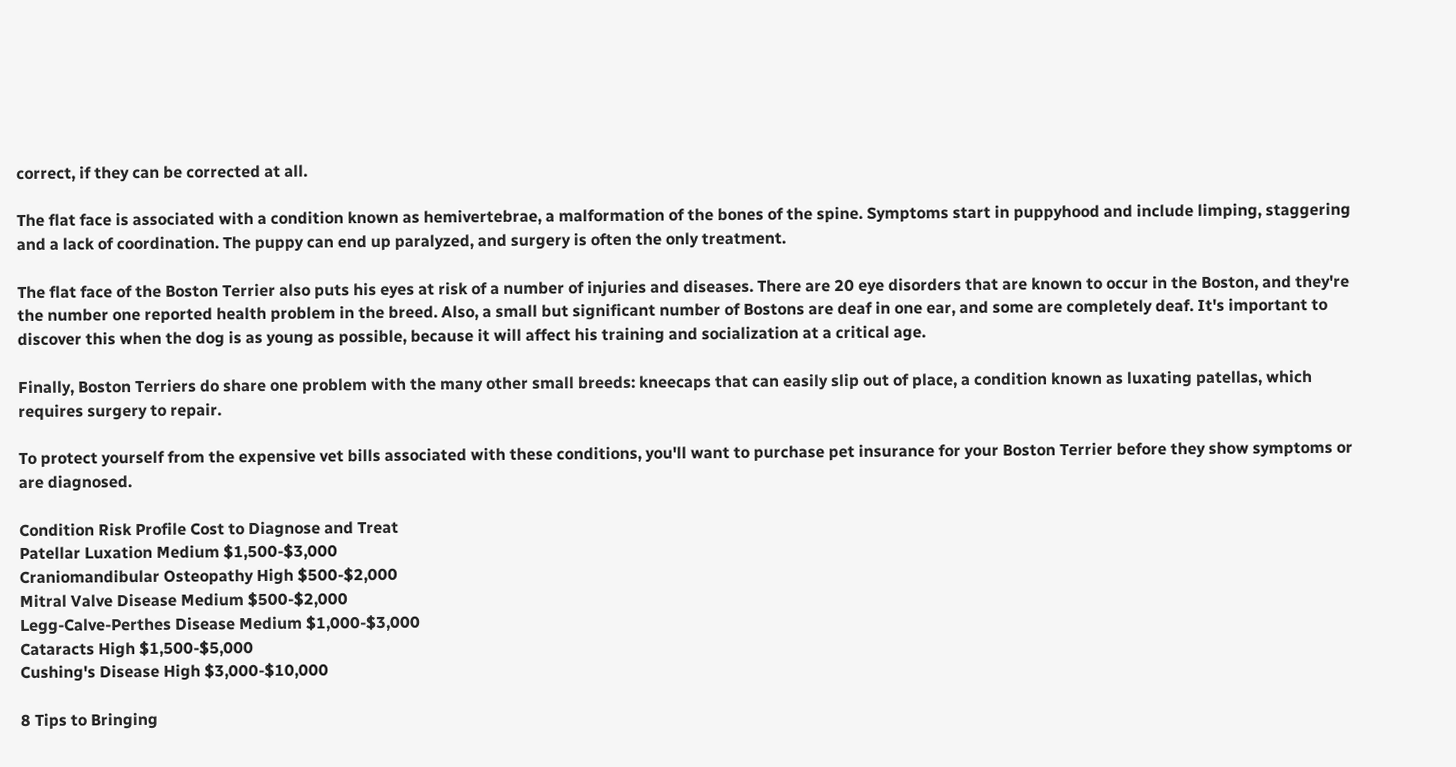correct, if they can be corrected at all.

The flat face is associated with a condition known as hemivertebrae, a malformation of the bones of the spine. Symptoms start in puppyhood and include limping, staggering and a lack of coordination. The puppy can end up paralyzed, and surgery is often the only treatment.

The flat face of the Boston Terrier also puts his eyes at risk of a number of injuries and diseases. There are 20 eye disorders that are known to occur in the Boston, and they're the number one reported health problem in the breed. Also, a small but significant number of Bostons are deaf in one ear, and some are completely deaf. It's important to discover this when the dog is as young as possible, because it will affect his training and socialization at a critical age.

Finally, Boston Terriers do share one problem with the many other small breeds: kneecaps that can easily slip out of place, a condition known as luxating patellas, which requires surgery to repair.

To protect yourself from the expensive vet bills associated with these conditions, you'll want to purchase pet insurance for your Boston Terrier before they show symptoms or are diagnosed.

Condition Risk Profile Cost to Diagnose and Treat
Patellar Luxation Medium $1,500-$3,000
Craniomandibular Osteopathy High $500-$2,000
Mitral Valve Disease Medium $500-$2,000
Legg-Calve-Perthes Disease Medium $1,000-$3,000
Cataracts High $1,500-$5,000
Cushing's Disease High $3,000-$10,000

8 Tips to Bringing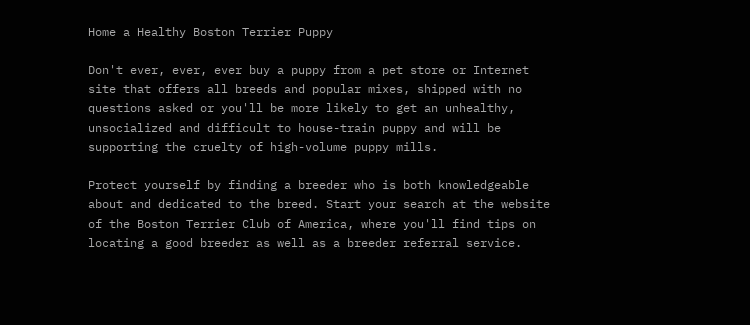Home a Healthy Boston Terrier Puppy

Don't ever, ever, ever buy a puppy from a pet store or Internet site that offers all breeds and popular mixes, shipped with no questions asked or you'll be more likely to get an unhealthy, unsocialized and difficult to house-train puppy and will be supporting the cruelty of high-volume puppy mills.

Protect yourself by finding a breeder who is both knowledgeable about and dedicated to the breed. Start your search at the website of the Boston Terrier Club of America, where you'll find tips on locating a good breeder as well as a breeder referral service.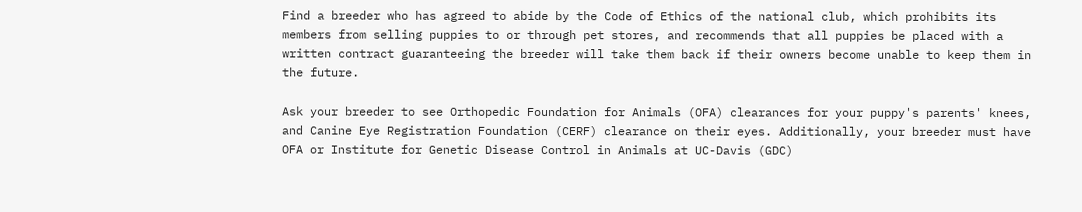Find a breeder who has agreed to abide by the Code of Ethics of the national club, which prohibits its members from selling puppies to or through pet stores, and recommends that all puppies be placed with a written contract guaranteeing the breeder will take them back if their owners become unable to keep them in the future.

Ask your breeder to see Orthopedic Foundation for Animals (OFA) clearances for your puppy's parents' knees, and Canine Eye Registration Foundation (CERF) clearance on their eyes. Additionally, your breeder must have OFA or Institute for Genetic Disease Control in Animals at UC-Davis (GDC)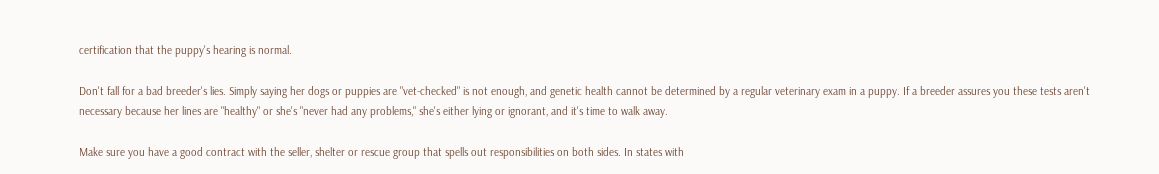certification that the puppy's hearing is normal.

Don't fall for a bad breeder's lies. Simply saying her dogs or puppies are "vet-checked" is not enough, and genetic health cannot be determined by a regular veterinary exam in a puppy. If a breeder assures you these tests aren't necessary because her lines are "healthy" or she's "never had any problems," she's either lying or ignorant, and it's time to walk away.

Make sure you have a good contract with the seller, shelter or rescue group that spells out responsibilities on both sides. In states with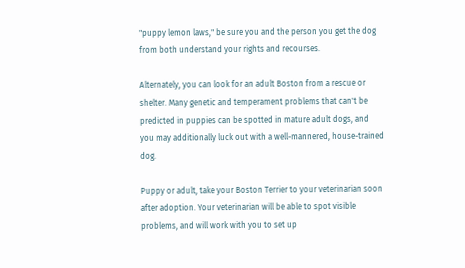"puppy lemon laws," be sure you and the person you get the dog from both understand your rights and recourses.

Alternately, you can look for an adult Boston from a rescue or shelter. Many genetic and temperament problems that can't be predicted in puppies can be spotted in mature adult dogs, and you may additionally luck out with a well-mannered, house-trained dog.

Puppy or adult, take your Boston Terrier to your veterinarian soon after adoption. Your veterinarian will be able to spot visible problems, and will work with you to set up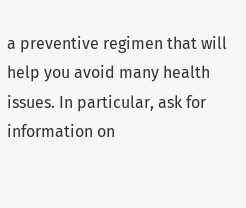a preventive regimen that will help you avoid many health issues. In particular, ask for information on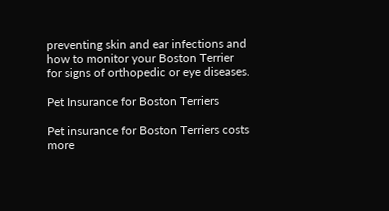preventing skin and ear infections and how to monitor your Boston Terrier for signs of orthopedic or eye diseases.

Pet Insurance for Boston Terriers

Pet insurance for Boston Terriers costs more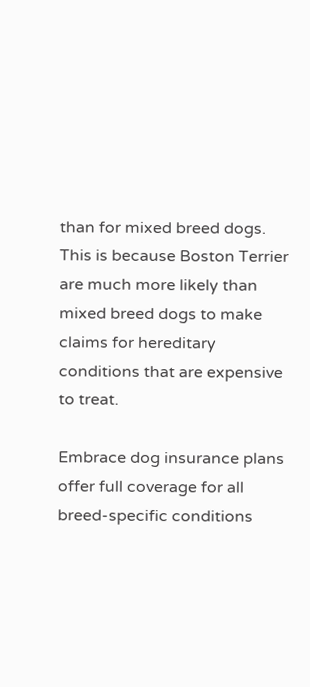than for mixed breed dogs. This is because Boston Terrier are much more likely than mixed breed dogs to make claims for hereditary conditions that are expensive to treat.

Embrace dog insurance plans offer full coverage for all breed-specific conditions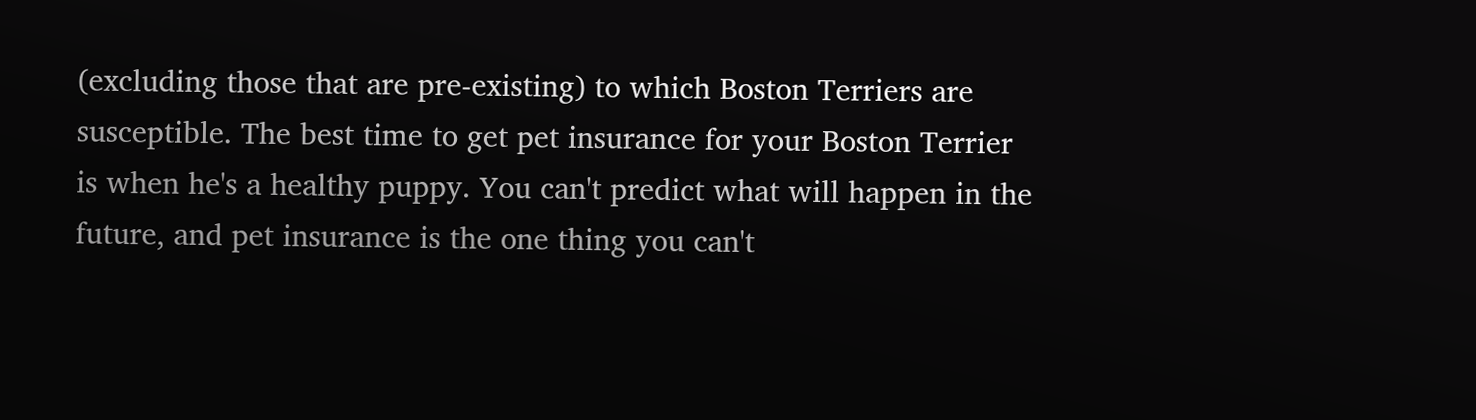(excluding those that are pre-existing) to which Boston Terriers are susceptible. The best time to get pet insurance for your Boston Terrier is when he's a healthy puppy. You can't predict what will happen in the future, and pet insurance is the one thing you can't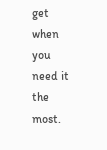get when you need it the most.